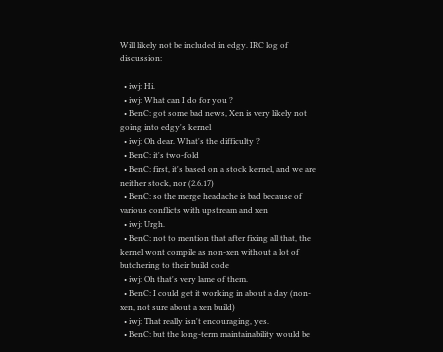Will likely not be included in edgy. IRC log of discussion:

  • iwj: Hi.
  • iwj: What can I do for you ?
  • BenC: got some bad news, Xen is very likely not going into edgy's kernel
  • iwj: Oh dear. What's the difficulty ?
  • BenC: it's two-fold
  • BenC: first, it's based on a stock kernel, and we are neither stock, nor (2.6.17)
  • BenC: so the merge headache is bad because of various conflicts with upstream and xen
  • iwj: Urgh.
  • BenC: not to mention that after fixing all that, the kernel wont compile as non-xen without a lot of butchering to their build code
  • iwj: Oh that's very lame of them.
  • BenC: I could get it working in about a day (non-xen, not sure about a xen build)
  • iwj: That really isn't encouraging, yes.
  • BenC: but the long-term maintainability would be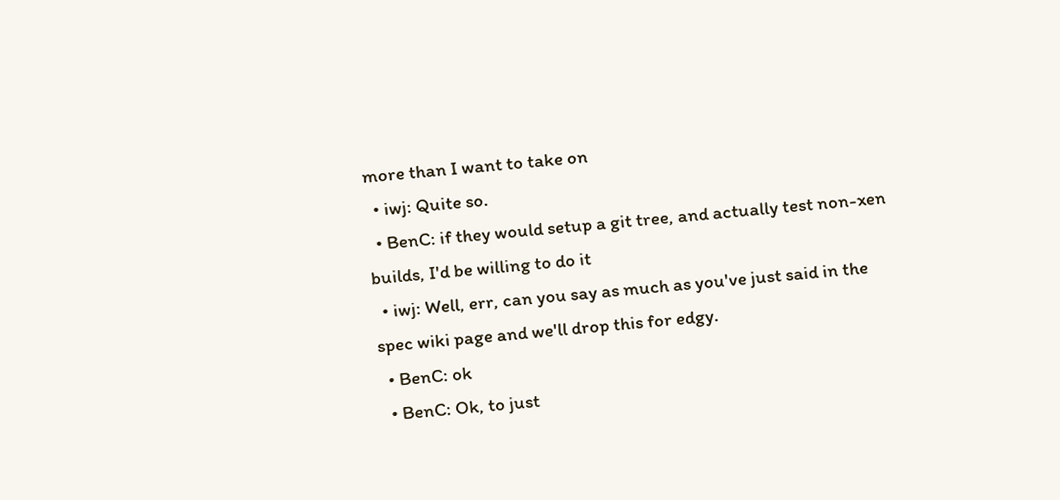more than I want to take on
  • iwj: Quite so.
  • BenC: if they would setup a git tree, and actually test non-xen builds, I'd be willing to do it
  • iwj: Well, err, can you say as much as you've just said in the spec wiki page and we'll drop this for edgy.
  • BenC: ok
  • BenC: Ok, to just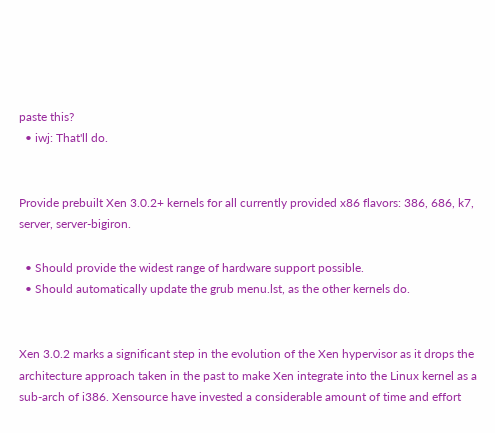paste this?
  • iwj: That'll do.


Provide prebuilt Xen 3.0.2+ kernels for all currently provided x86 flavors: 386, 686, k7, server, server-bigiron.

  • Should provide the widest range of hardware support possible.
  • Should automatically update the grub menu.lst, as the other kernels do.


Xen 3.0.2 marks a significant step in the evolution of the Xen hypervisor as it drops the architecture approach taken in the past to make Xen integrate into the Linux kernel as a sub-arch of i386. Xensource have invested a considerable amount of time and effort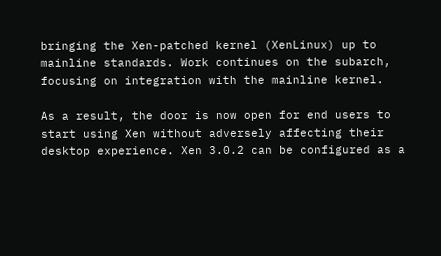bringing the Xen-patched kernel (XenLinux) up to mainline standards. Work continues on the subarch, focusing on integration with the mainline kernel.

As a result, the door is now open for end users to start using Xen without adversely affecting their desktop experience. Xen 3.0.2 can be configured as a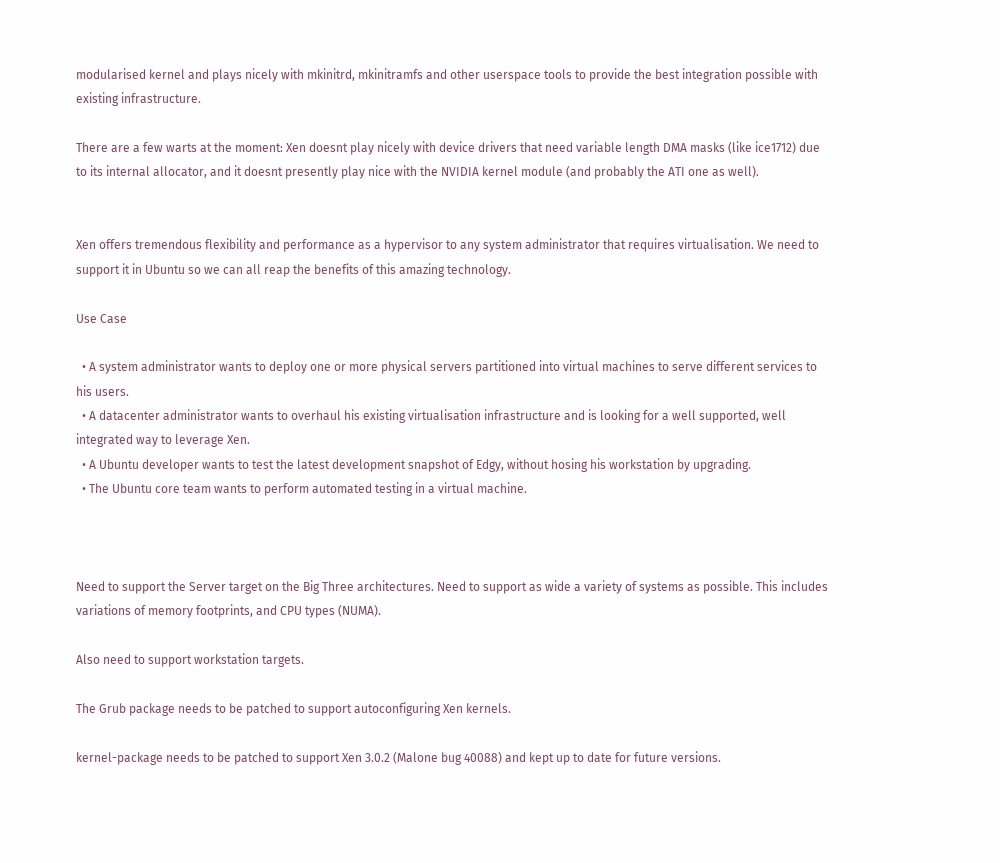modularised kernel and plays nicely with mkinitrd, mkinitramfs and other userspace tools to provide the best integration possible with existing infrastructure.

There are a few warts at the moment: Xen doesnt play nicely with device drivers that need variable length DMA masks (like ice1712) due to its internal allocator, and it doesnt presently play nice with the NVIDIA kernel module (and probably the ATI one as well).


Xen offers tremendous flexibility and performance as a hypervisor to any system administrator that requires virtualisation. We need to support it in Ubuntu so we can all reap the benefits of this amazing technology.

Use Case

  • A system administrator wants to deploy one or more physical servers partitioned into virtual machines to serve different services to his users.
  • A datacenter administrator wants to overhaul his existing virtualisation infrastructure and is looking for a well supported, well integrated way to leverage Xen.
  • A Ubuntu developer wants to test the latest development snapshot of Edgy, without hosing his workstation by upgrading.
  • The Ubuntu core team wants to perform automated testing in a virtual machine.



Need to support the Server target on the Big Three architectures. Need to support as wide a variety of systems as possible. This includes variations of memory footprints, and CPU types (NUMA).

Also need to support workstation targets.

The Grub package needs to be patched to support autoconfiguring Xen kernels.

kernel-package needs to be patched to support Xen 3.0.2 (Malone bug 40088) and kept up to date for future versions.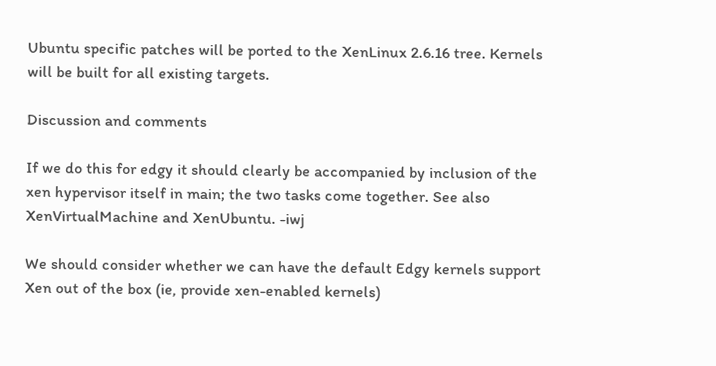Ubuntu specific patches will be ported to the XenLinux 2.6.16 tree. Kernels will be built for all existing targets.

Discussion and comments

If we do this for edgy it should clearly be accompanied by inclusion of the xen hypervisor itself in main; the two tasks come together. See also XenVirtualMachine and XenUbuntu. -iwj

We should consider whether we can have the default Edgy kernels support Xen out of the box (ie, provide xen-enabled kernels)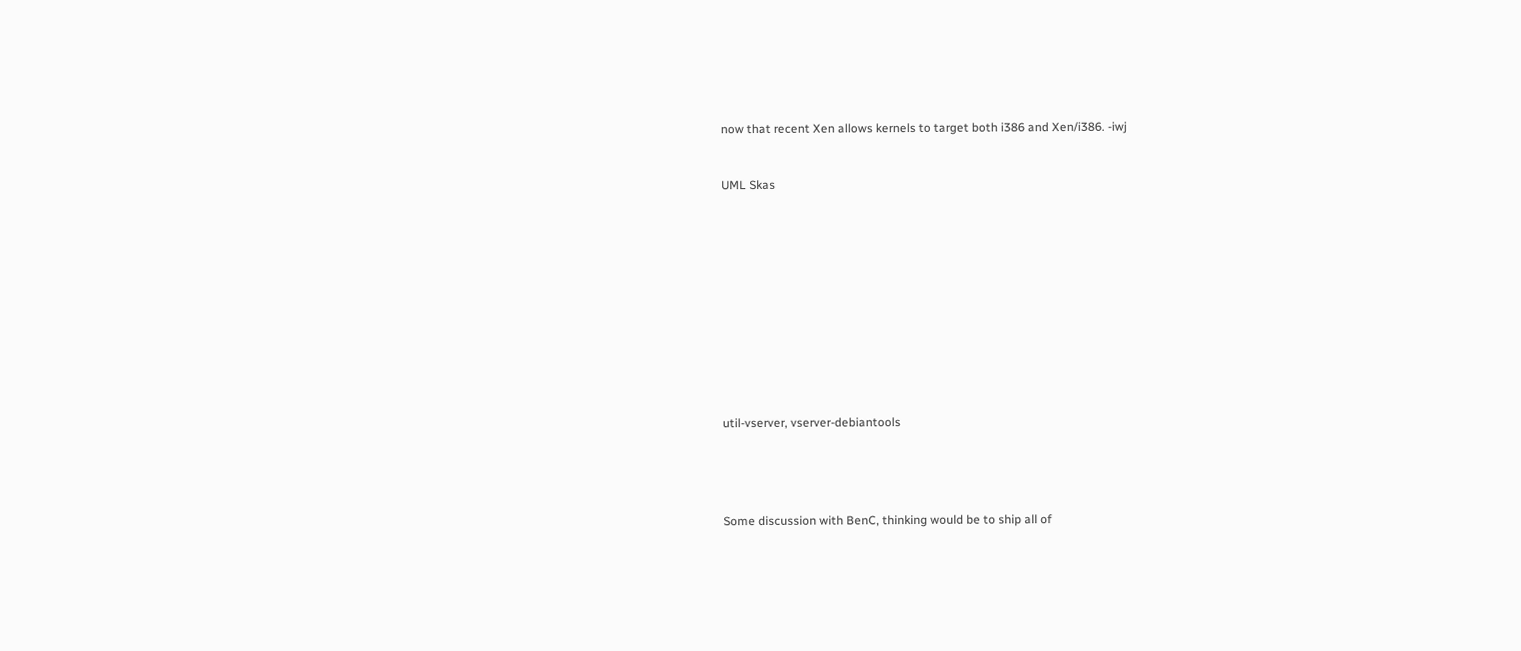now that recent Xen allows kernels to target both i386 and Xen/i386. -iwj



UML Skas
















util-vserver, vserver-debiantools






Some discussion with BenC, thinking would be to ship all of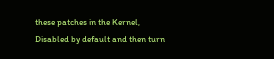these patches in the Kernel, Disabled by default and then turn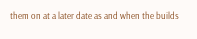them on at a later date as and when the builds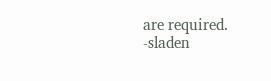are required. -sladen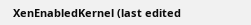XenEnabledKernel (last edited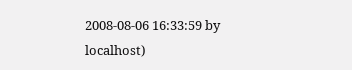2008-08-06 16:33:59 by localhost)